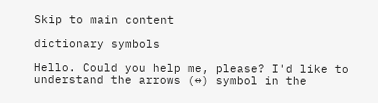Skip to main content

dictionary symbols

Hello. Could you help me, please? I'd like to understand the arrows (↔) symbol in the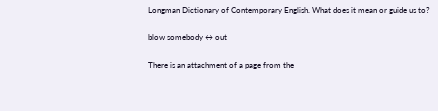Longman Dictionary of Contemporary English. What does it mean or guide us to?

blow somebody ↔ out

There is an attachment of a page from the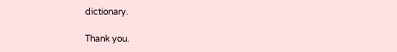dictionary.

Thank you.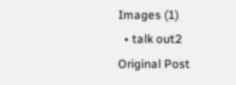Images (1)
  • talk out2
Original Post